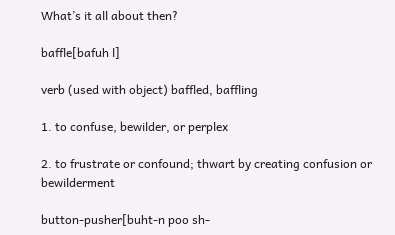What’s it all about then?

baffle[bafuh l]

verb (used with object) baffled, baffling

1. to confuse, bewilder, or perplex

2. to frustrate or confound; thwart by creating confusion or bewilderment

button-pusher[buht-n poo sh-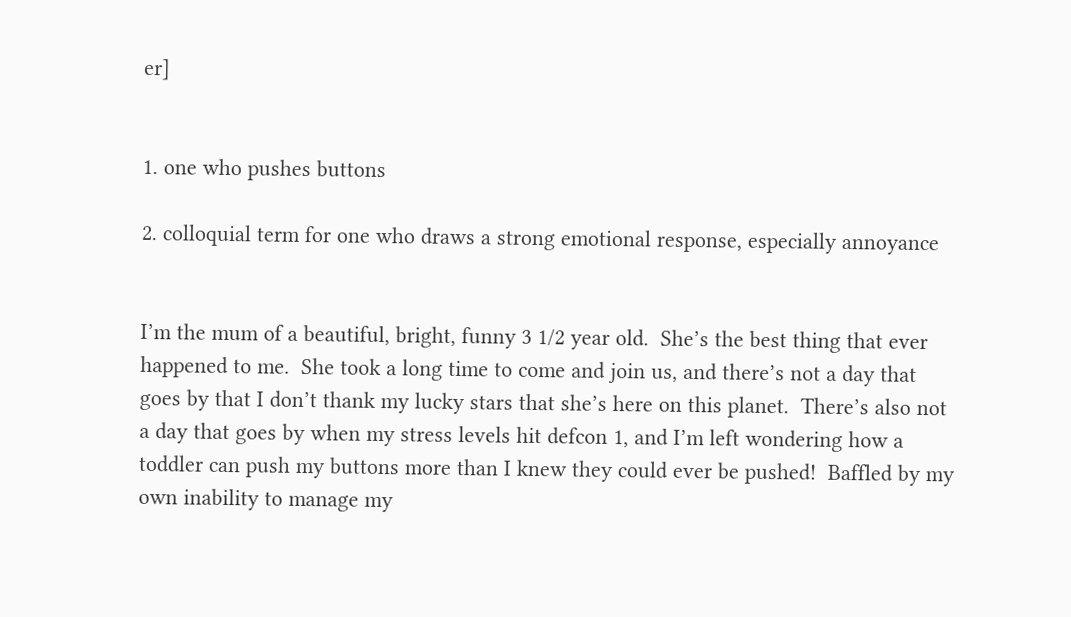er]


1. one who pushes buttons

2. colloquial term for one who draws a strong emotional response, especially annoyance


I’m the mum of a beautiful, bright, funny 3 1/2 year old.  She’s the best thing that ever happened to me.  She took a long time to come and join us, and there’s not a day that goes by that I don’t thank my lucky stars that she’s here on this planet.  There’s also not a day that goes by when my stress levels hit defcon 1, and I’m left wondering how a toddler can push my buttons more than I knew they could ever be pushed!  Baffled by my own inability to manage my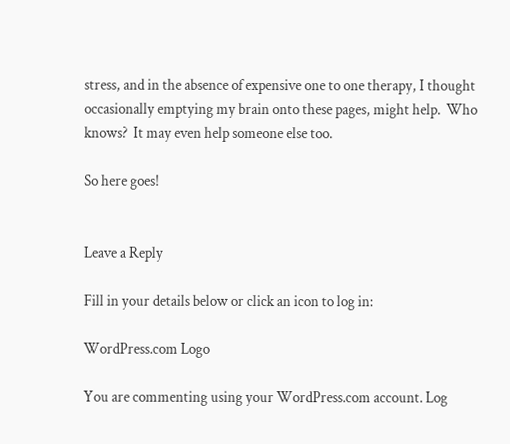stress, and in the absence of expensive one to one therapy, I thought occasionally emptying my brain onto these pages, might help.  Who knows?  It may even help someone else too.

So here goes!


Leave a Reply

Fill in your details below or click an icon to log in:

WordPress.com Logo

You are commenting using your WordPress.com account. Log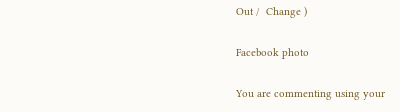Out /  Change )

Facebook photo

You are commenting using your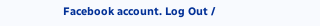Facebook account. Log Out /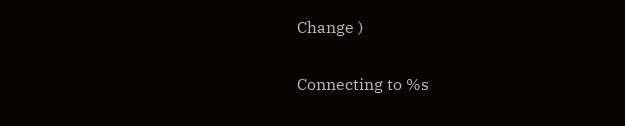Change )

Connecting to %s